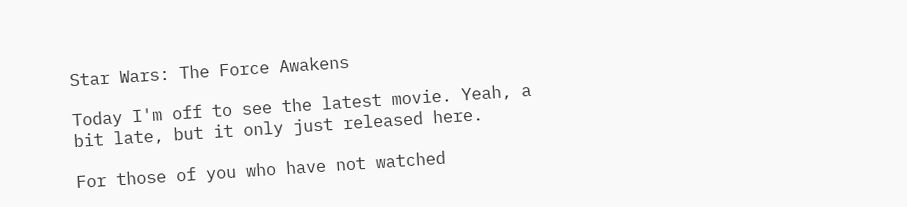Star Wars: The Force Awakens

Today I'm off to see the latest movie. Yeah, a bit late, but it only just released here.

For those of you who have not watched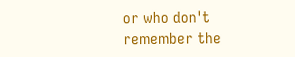or who don't remember the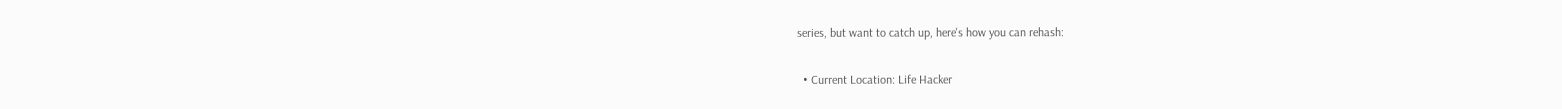series, but want to catch up, here's how you can rehash:

  • Current Location: Life Hacker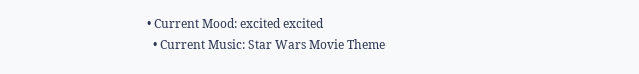• Current Mood: excited excited
  • Current Music: Star Wars Movie Theme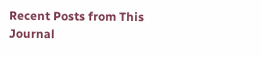Recent Posts from This Journal